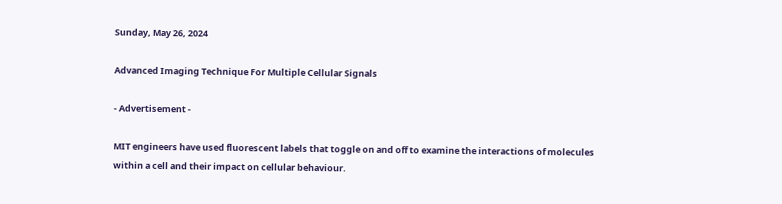Sunday, May 26, 2024

Advanced Imaging Technique For Multiple Cellular Signals

- Advertisement -

MIT engineers have used fluorescent labels that toggle on and off to examine the interactions of molecules within a cell and their impact on cellular behaviour.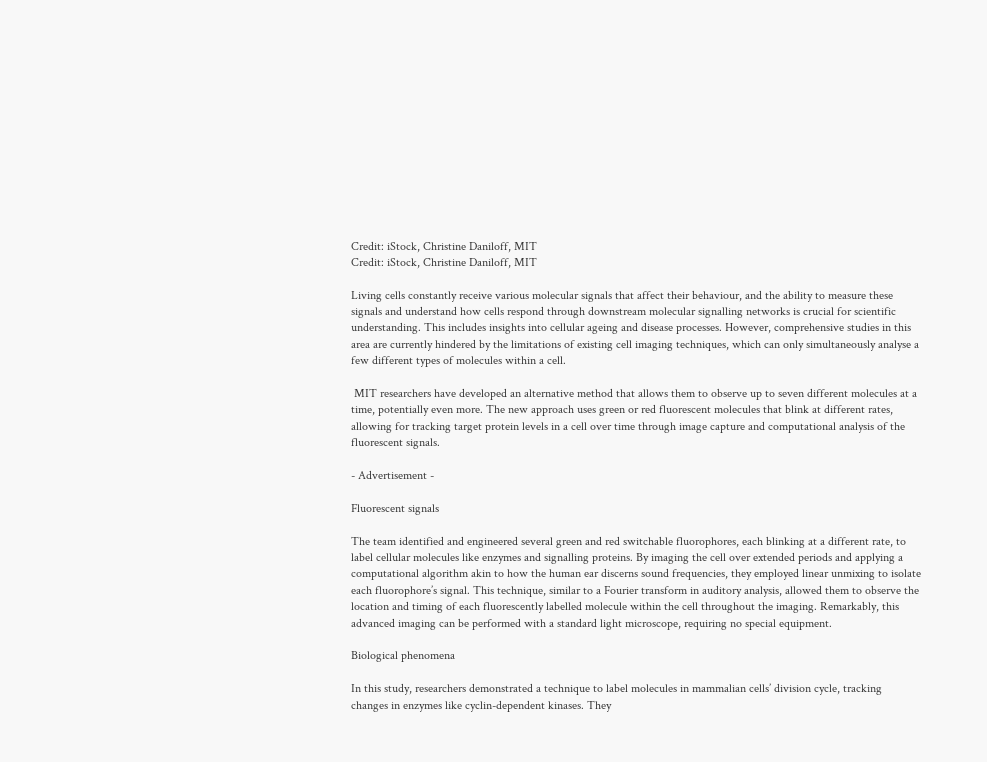Credit: iStock, Christine Daniloff, MIT
Credit: iStock, Christine Daniloff, MIT

Living cells constantly receive various molecular signals that affect their behaviour, and the ability to measure these signals and understand how cells respond through downstream molecular signalling networks is crucial for scientific understanding. This includes insights into cellular ageing and disease processes. However, comprehensive studies in this area are currently hindered by the limitations of existing cell imaging techniques, which can only simultaneously analyse a few different types of molecules within a cell.

 MIT researchers have developed an alternative method that allows them to observe up to seven different molecules at a time, potentially even more. The new approach uses green or red fluorescent molecules that blink at different rates, allowing for tracking target protein levels in a cell over time through image capture and computational analysis of the fluorescent signals.

- Advertisement -

Fluorescent signals

The team identified and engineered several green and red switchable fluorophores, each blinking at a different rate, to label cellular molecules like enzymes and signalling proteins. By imaging the cell over extended periods and applying a computational algorithm akin to how the human ear discerns sound frequencies, they employed linear unmixing to isolate each fluorophore’s signal. This technique, similar to a Fourier transform in auditory analysis, allowed them to observe the location and timing of each fluorescently labelled molecule within the cell throughout the imaging. Remarkably, this advanced imaging can be performed with a standard light microscope, requiring no special equipment.

Biological phenomena

In this study, researchers demonstrated a technique to label molecules in mammalian cells’ division cycle, tracking changes in enzymes like cyclin-dependent kinases. They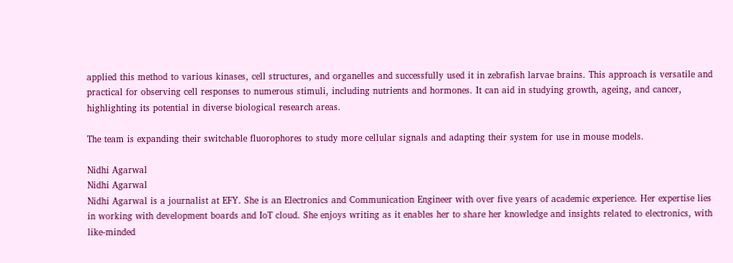applied this method to various kinases, cell structures, and organelles and successfully used it in zebrafish larvae brains. This approach is versatile and practical for observing cell responses to numerous stimuli, including nutrients and hormones. It can aid in studying growth, ageing, and cancer, highlighting its potential in diverse biological research areas.

The team is expanding their switchable fluorophores to study more cellular signals and adapting their system for use in mouse models.

Nidhi Agarwal
Nidhi Agarwal
Nidhi Agarwal is a journalist at EFY. She is an Electronics and Communication Engineer with over five years of academic experience. Her expertise lies in working with development boards and IoT cloud. She enjoys writing as it enables her to share her knowledge and insights related to electronics, with like-minded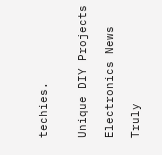techies.


Unique DIY Projects

Electronics News

Truly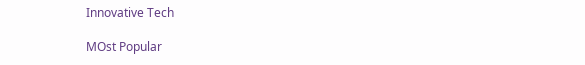Innovative Tech

MOst Popular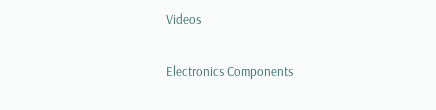Videos

Electronics Components